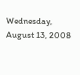Wednesday, August 13, 2008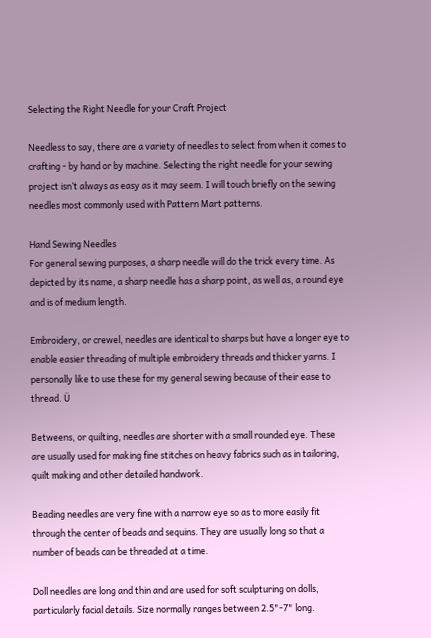Selecting the Right Needle for your Craft Project

Needless to say, there are a variety of needles to select from when it comes to crafting - by hand or by machine. Selecting the right needle for your sewing project isn’t always as easy as it may seem. I will touch briefly on the sewing needles most commonly used with Pattern Mart patterns.

Hand Sewing Needles
For general sewing purposes, a sharp needle will do the trick every time. As depicted by its name, a sharp needle has a sharp point, as well as, a round eye and is of medium length.

Embroidery, or crewel, needles are identical to sharps but have a longer eye to enable easier threading of multiple embroidery threads and thicker yarns. I personally like to use these for my general sewing because of their ease to thread. Ü

Betweens, or quilting, needles are shorter with a small rounded eye. These are usually used for making fine stitches on heavy fabrics such as in tailoring, quilt making and other detailed handwork.

Beading needles are very fine with a narrow eye so as to more easily fit through the center of beads and sequins. They are usually long so that a number of beads can be threaded at a time.

Doll needles are long and thin and are used for soft sculpturing on dolls, particularly facial details. Size normally ranges between 2.5"-7" long.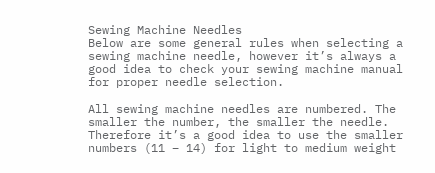Sewing Machine Needles
Below are some general rules when selecting a sewing machine needle, however it’s always a good idea to check your sewing machine manual for proper needle selection.

All sewing machine needles are numbered. The smaller the number, the smaller the needle. Therefore it’s a good idea to use the smaller numbers (11 – 14) for light to medium weight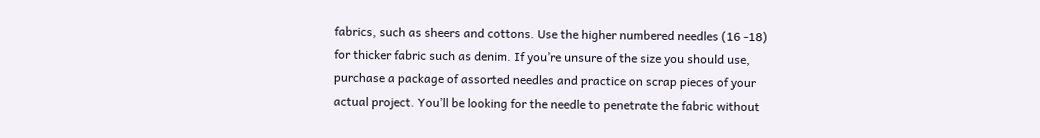fabrics, such as sheers and cottons. Use the higher numbered needles (16 -18) for thicker fabric such as denim. If you’re unsure of the size you should use, purchase a package of assorted needles and practice on scrap pieces of your actual project. You’ll be looking for the needle to penetrate the fabric without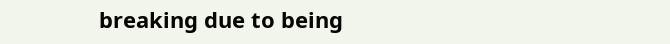breaking due to being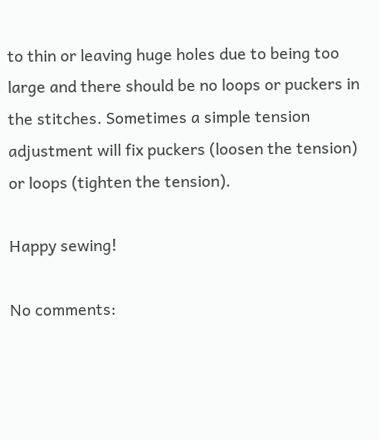to thin or leaving huge holes due to being too large and there should be no loops or puckers in the stitches. Sometimes a simple tension adjustment will fix puckers (loosen the tension) or loops (tighten the tension).

Happy sewing!

No comments: